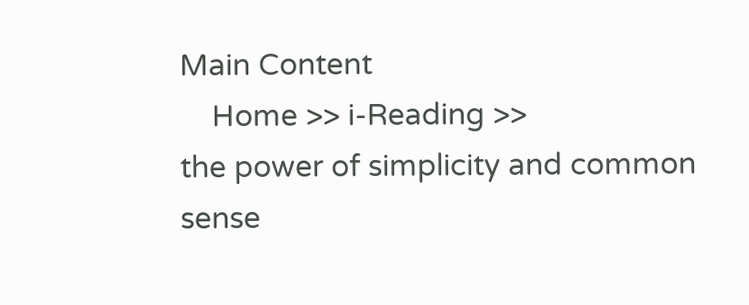Main Content
    Home >> i-Reading >>
the power of simplicity and common sense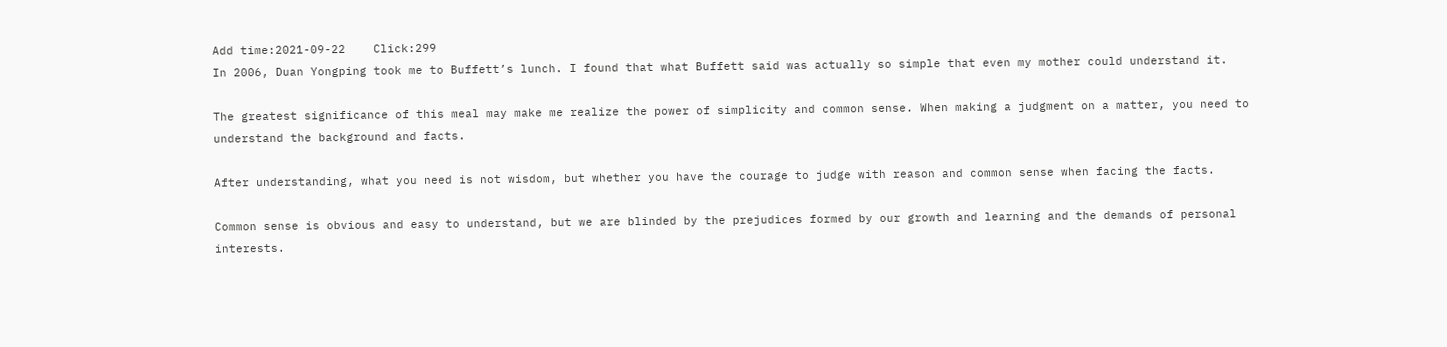Add time:2021-09-22    Click:299
In 2006, Duan Yongping took me to Buffett’s lunch. I found that what Buffett said was actually so simple that even my mother could understand it.

The greatest significance of this meal may make me realize the power of simplicity and common sense. When making a judgment on a matter, you need to understand the background and facts.

After understanding, what you need is not wisdom, but whether you have the courage to judge with reason and common sense when facing the facts.

Common sense is obvious and easy to understand, but we are blinded by the prejudices formed by our growth and learning and the demands of personal interests.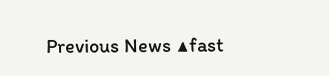Previous News ▲fast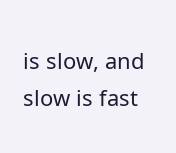is slow, and slow is fast